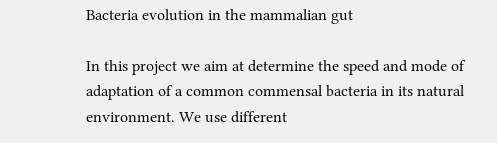Bacteria evolution in the mammalian gut

In this project we aim at determine the speed and mode of adaptation of a common commensal bacteria in its natural environment. We use different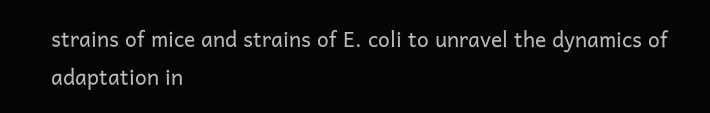strains of mice and strains of E. coli to unravel the dynamics of adaptation in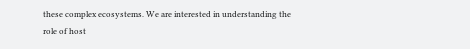these complex ecosystems. We are interested in understanding the role of host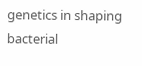genetics in shaping bacterial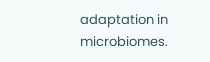adaptation in microbiomes.